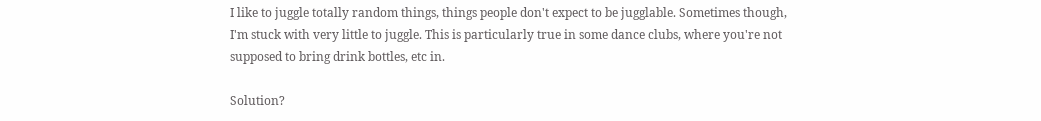I like to juggle totally random things, things people don't expect to be jugglable. Sometimes though, I'm stuck with very little to juggle. This is particularly true in some dance clubs, where you're not supposed to bring drink bottles, etc in.

Solution?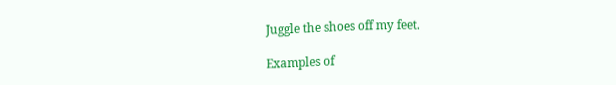Juggle the shoes off my feet.

Examples of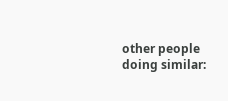other people doing similar: